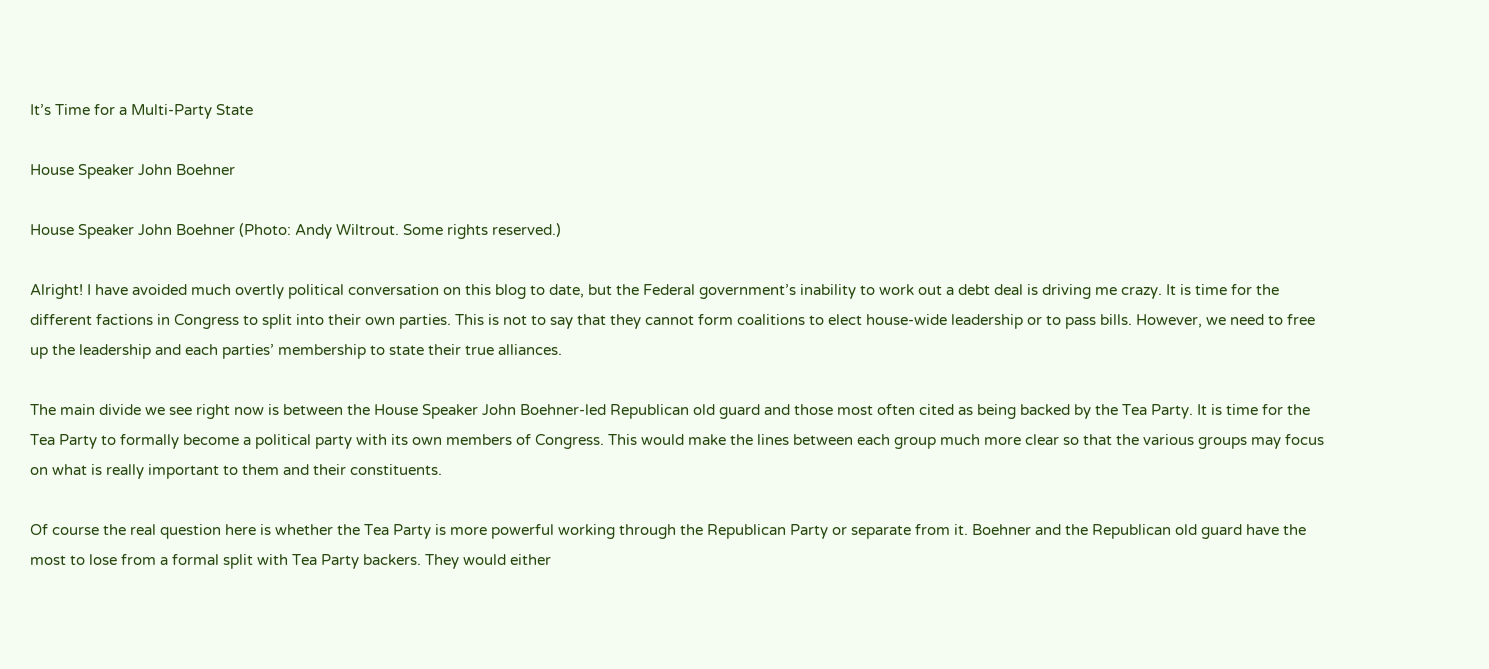It’s Time for a Multi-Party State

House Speaker John Boehner

House Speaker John Boehner (Photo: Andy Wiltrout. Some rights reserved.)

Alright! I have avoided much overtly political conversation on this blog to date, but the Federal government’s inability to work out a debt deal is driving me crazy. It is time for the different factions in Congress to split into their own parties. This is not to say that they cannot form coalitions to elect house-wide leadership or to pass bills. However, we need to free up the leadership and each parties’ membership to state their true alliances.

The main divide we see right now is between the House Speaker John Boehner-led Republican old guard and those most often cited as being backed by the Tea Party. It is time for the Tea Party to formally become a political party with its own members of Congress. This would make the lines between each group much more clear so that the various groups may focus on what is really important to them and their constituents.

Of course the real question here is whether the Tea Party is more powerful working through the Republican Party or separate from it. Boehner and the Republican old guard have the most to lose from a formal split with Tea Party backers. They would either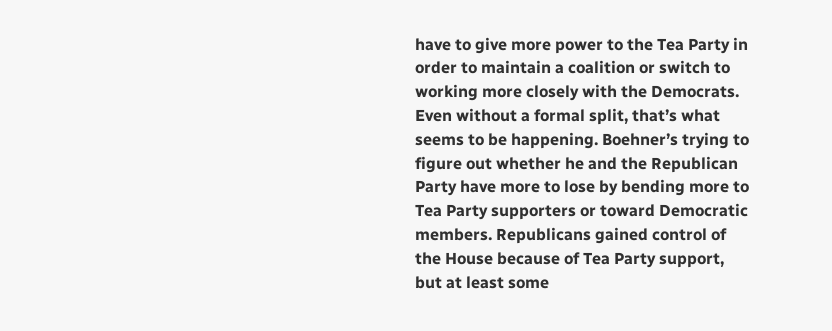have to give more power to the Tea Party in order to maintain a coalition or switch to working more closely with the Democrats. Even without a formal split, that’s what seems to be happening. Boehner’s trying to figure out whether he and the Republican Party have more to lose by bending more to Tea Party supporters or toward Democratic members. Republicans gained control of the House because of Tea Party support, but at least some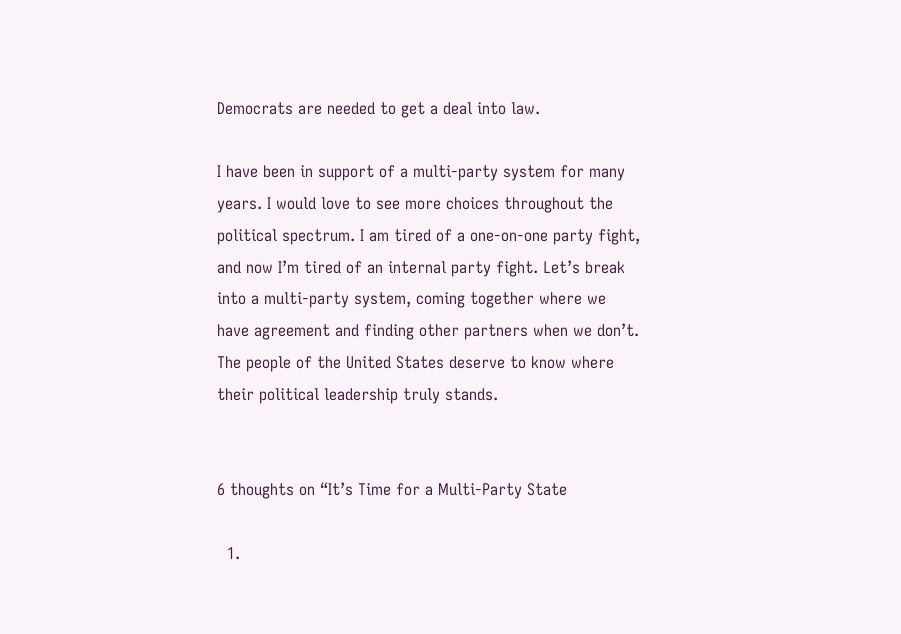Democrats are needed to get a deal into law.

I have been in support of a multi-party system for many years. I would love to see more choices throughout the political spectrum. I am tired of a one-on-one party fight, and now I’m tired of an internal party fight. Let’s break into a multi-party system, coming together where we have agreement and finding other partners when we don’t. The people of the United States deserve to know where their political leadership truly stands.


6 thoughts on “It’s Time for a Multi-Party State

  1.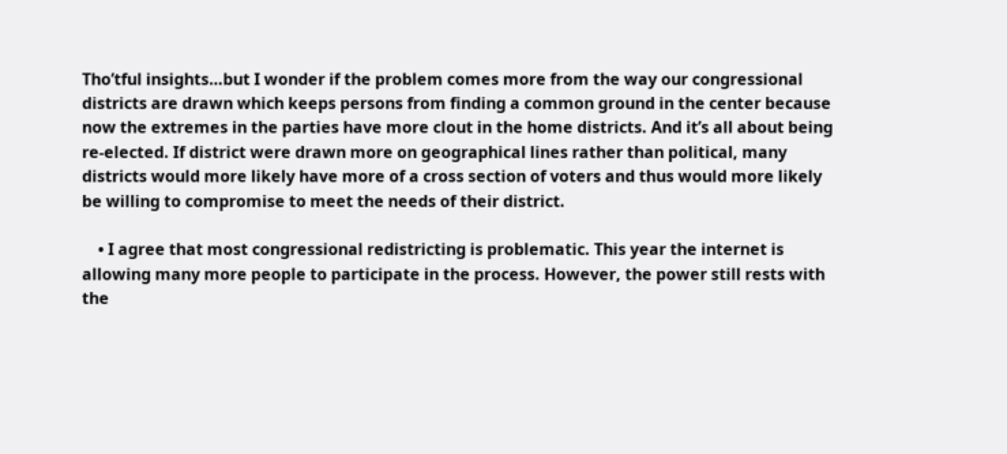Tho’tful insights…but I wonder if the problem comes more from the way our congressional districts are drawn which keeps persons from finding a common ground in the center because now the extremes in the parties have more clout in the home districts. And it’s all about being re-elected. If district were drawn more on geographical lines rather than political, many districts would more likely have more of a cross section of voters and thus would more likely be willing to compromise to meet the needs of their district.

    • I agree that most congressional redistricting is problematic. This year the internet is allowing many more people to participate in the process. However, the power still rests with the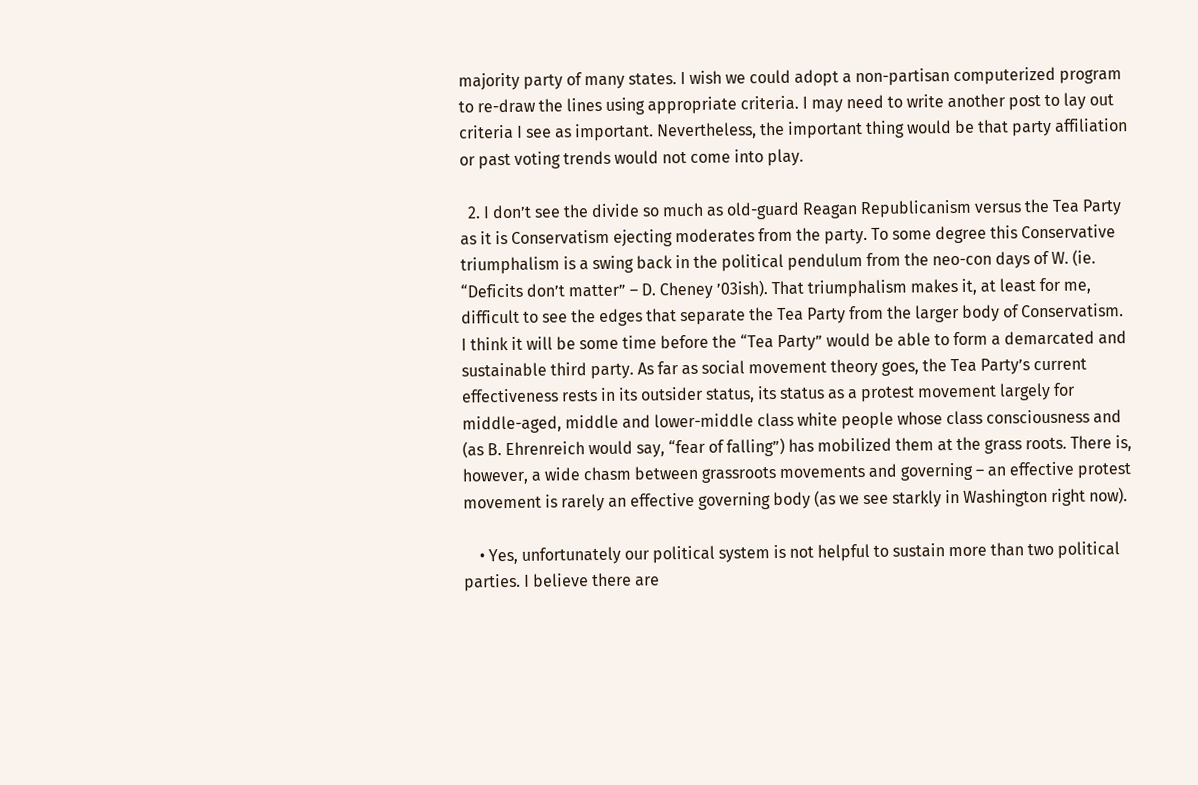majority party of many states. I wish we could adopt a non-partisan computerized program to re-draw the lines using appropriate criteria. I may need to write another post to lay out criteria I see as important. Nevertheless, the important thing would be that party affiliation or past voting trends would not come into play.

  2. I don’t see the divide so much as old-guard Reagan Republicanism versus the Tea Party as it is Conservatism ejecting moderates from the party. To some degree this Conservative triumphalism is a swing back in the political pendulum from the neo-con days of W. (ie. “Deficits don’t matter” – D. Cheney ’03ish). That triumphalism makes it, at least for me, difficult to see the edges that separate the Tea Party from the larger body of Conservatism. I think it will be some time before the “Tea Party” would be able to form a demarcated and sustainable third party. As far as social movement theory goes, the Tea Party’s current effectiveness rests in its outsider status, its status as a protest movement largely for middle-aged, middle and lower-middle class white people whose class consciousness and (as B. Ehrenreich would say, “fear of falling”) has mobilized them at the grass roots. There is, however, a wide chasm between grassroots movements and governing – an effective protest movement is rarely an effective governing body (as we see starkly in Washington right now).

    • Yes, unfortunately our political system is not helpful to sustain more than two political parties. I believe there are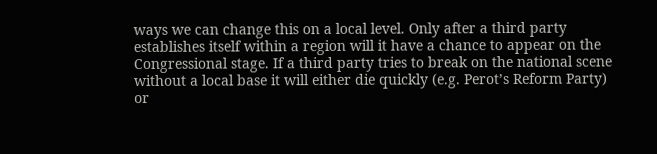ways we can change this on a local level. Only after a third party establishes itself within a region will it have a chance to appear on the Congressional stage. If a third party tries to break on the national scene without a local base it will either die quickly (e.g. Perot’s Reform Party) or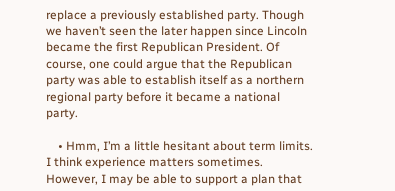replace a previously established party. Though we haven’t seen the later happen since Lincoln became the first Republican President. Of course, one could argue that the Republican party was able to establish itself as a northern regional party before it became a national party.

    • Hmm, I’m a little hesitant about term limits. I think experience matters sometimes. However, I may be able to support a plan that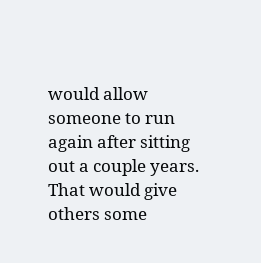would allow someone to run again after sitting out a couple years. That would give others some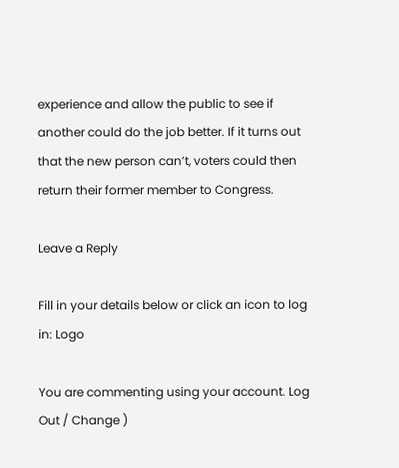experience and allow the public to see if another could do the job better. If it turns out that the new person can’t, voters could then return their former member to Congress.

Leave a Reply

Fill in your details below or click an icon to log in: Logo

You are commenting using your account. Log Out / Change )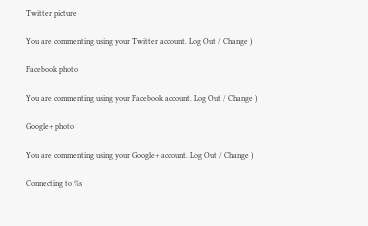Twitter picture

You are commenting using your Twitter account. Log Out / Change )

Facebook photo

You are commenting using your Facebook account. Log Out / Change )

Google+ photo

You are commenting using your Google+ account. Log Out / Change )

Connecting to %s